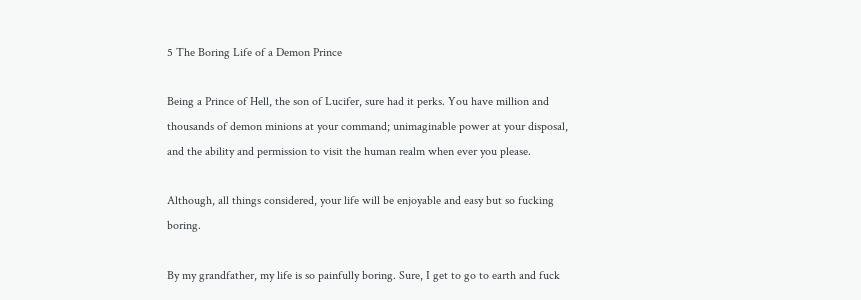5 The Boring Life of a Demon Prince

Being a Prince of Hell, the son of Lucifer, sure had it perks. You have million and thousands of demon minions at your command; unimaginable power at your disposal, and the ability and permission to visit the human realm when ever you please.

Although, all things considered, your life will be enjoyable and easy but so fucking boring.

By my grandfather, my life is so painfully boring. Sure, I get to go to earth and fuck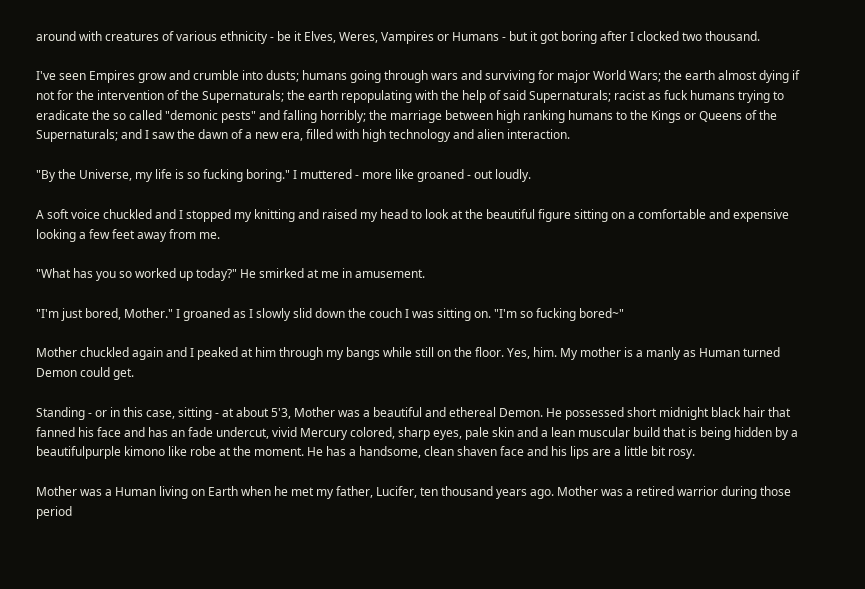around with creatures of various ethnicity - be it Elves, Weres, Vampires or Humans - but it got boring after I clocked two thousand.

I've seen Empires grow and crumble into dusts; humans going through wars and surviving for major World Wars; the earth almost dying if not for the intervention of the Supernaturals; the earth repopulating with the help of said Supernaturals; racist as fuck humans trying to eradicate the so called "demonic pests" and falling horribly; the marriage between high ranking humans to the Kings or Queens of the Supernaturals; and I saw the dawn of a new era, filled with high technology and alien interaction.

"By the Universe, my life is so fucking boring." I muttered - more like groaned - out loudly.

A soft voice chuckled and I stopped my knitting and raised my head to look at the beautiful figure sitting on a comfortable and expensive looking a few feet away from me.

"What has you so worked up today?" He smirked at me in amusement.

"I'm just bored, Mother." I groaned as I slowly slid down the couch I was sitting on. "I'm so fucking bored~"

Mother chuckled again and I peaked at him through my bangs while still on the floor. Yes, him. My mother is a manly as Human turned Demon could get.

Standing - or in this case, sitting - at about 5'3, Mother was a beautiful and ethereal Demon. He possessed short midnight black hair that fanned his face and has an fade undercut, vivid Mercury colored, sharp eyes, pale skin and a lean muscular build that is being hidden by a beautifulpurple kimono like robe at the moment. He has a handsome, clean shaven face and his lips are a little bit rosy.

Mother was a Human living on Earth when he met my father, Lucifer, ten thousand years ago. Mother was a retired warrior during those period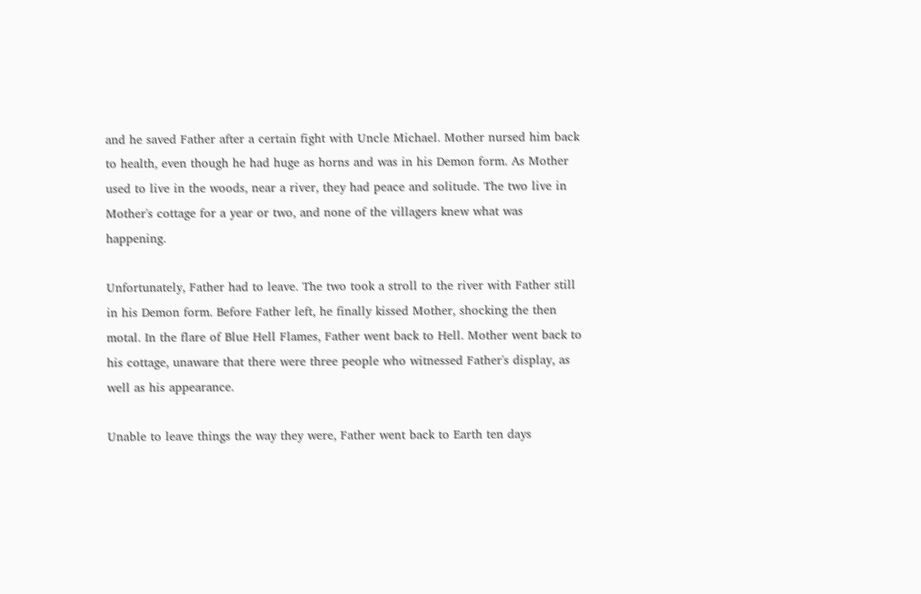and he saved Father after a certain fight with Uncle Michael. Mother nursed him back to health, even though he had huge as horns and was in his Demon form. As Mother used to live in the woods, near a river, they had peace and solitude. The two live in Mother's cottage for a year or two, and none of the villagers knew what was happening.

Unfortunately, Father had to leave. The two took a stroll to the river with Father still in his Demon form. Before Father left, he finally kissed Mother, shocking the then motal. In the flare of Blue Hell Flames, Father went back to Hell. Mother went back to his cottage, unaware that there were three people who witnessed Father's display, as well as his appearance.

Unable to leave things the way they were, Father went back to Earth ten days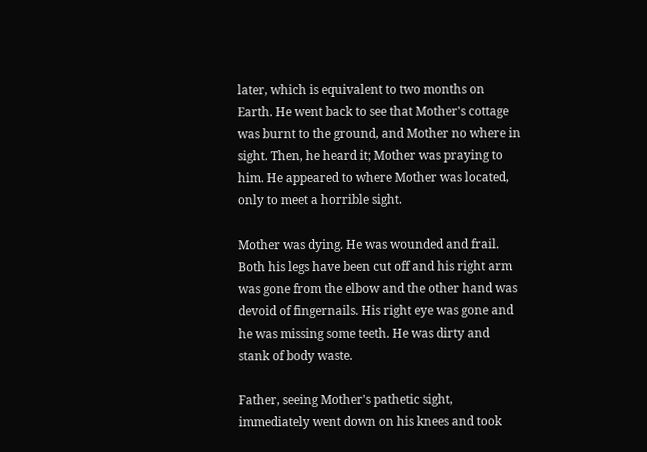later, which is equivalent to two months on Earth. He went back to see that Mother's cottage was burnt to the ground, and Mother no where in sight. Then, he heard it; Mother was praying to him. He appeared to where Mother was located, only to meet a horrible sight.

Mother was dying. He was wounded and frail. Both his legs have been cut off and his right arm was gone from the elbow and the other hand was devoid of fingernails. His right eye was gone and he was missing some teeth. He was dirty and stank of body waste.

Father, seeing Mother's pathetic sight, immediately went down on his knees and took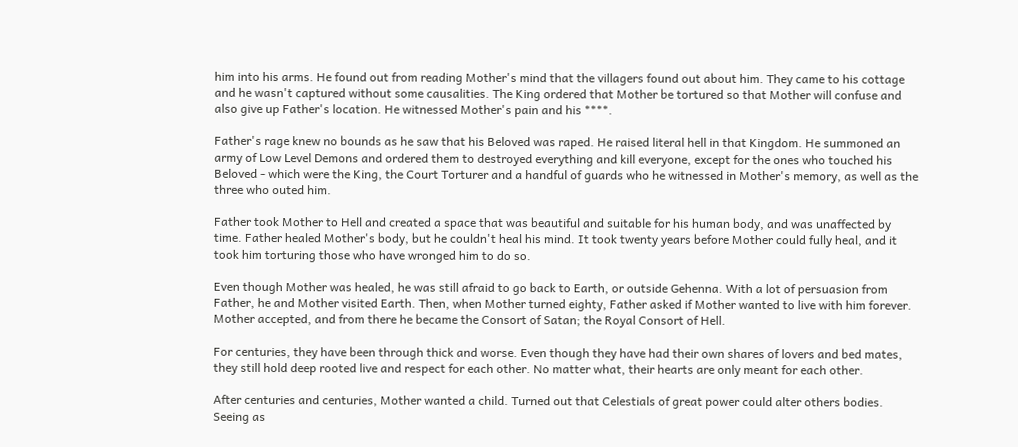him into his arms. He found out from reading Mother's mind that the villagers found out about him. They came to his cottage and he wasn't captured without some causalities. The King ordered that Mother be tortured so that Mother will confuse and also give up Father's location. He witnessed Mother's pain and his ****.

Father's rage knew no bounds as he saw that his Beloved was raped. He raised literal hell in that Kingdom. He summoned an army of Low Level Demons and ordered them to destroyed everything and kill everyone, except for the ones who touched his Beloved - which were the King, the Court Torturer and a handful of guards who he witnessed in Mother's memory, as well as the three who outed him.

Father took Mother to Hell and created a space that was beautiful and suitable for his human body, and was unaffected by time. Father healed Mother's body, but he couldn't heal his mind. It took twenty years before Mother could fully heal, and it took him torturing those who have wronged him to do so.

Even though Mother was healed, he was still afraid to go back to Earth, or outside Gehenna. With a lot of persuasion from Father, he and Mother visited Earth. Then, when Mother turned eighty, Father asked if Mother wanted to live with him forever. Mother accepted, and from there he became the Consort of Satan; the Royal Consort of Hell.

For centuries, they have been through thick and worse. Even though they have had their own shares of lovers and bed mates, they still hold deep rooted live and respect for each other. No matter what, their hearts are only meant for each other.

After centuries and centuries, Mother wanted a child. Turned out that Celestials of great power could alter others bodies. Seeing as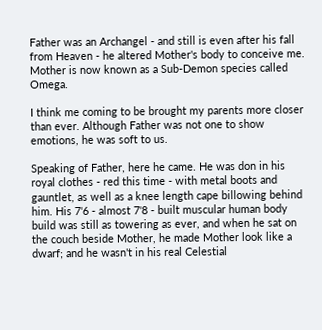Father was an Archangel - and still is even after his fall from Heaven - he altered Mother's body to conceive me. Mother is now known as a Sub-Demon species called Omega.

I think me coming to be brought my parents more closer than ever. Although Father was not one to show emotions, he was soft to us.

Speaking of Father, here he came. He was don in his royal clothes - red this time - with metal boots and gauntlet, as well as a knee length cape billowing behind him. His 7'6 - almost 7'8 - built muscular human body build was still as towering as ever, and when he sat on the couch beside Mother, he made Mother look like a dwarf; and he wasn't in his real Celestial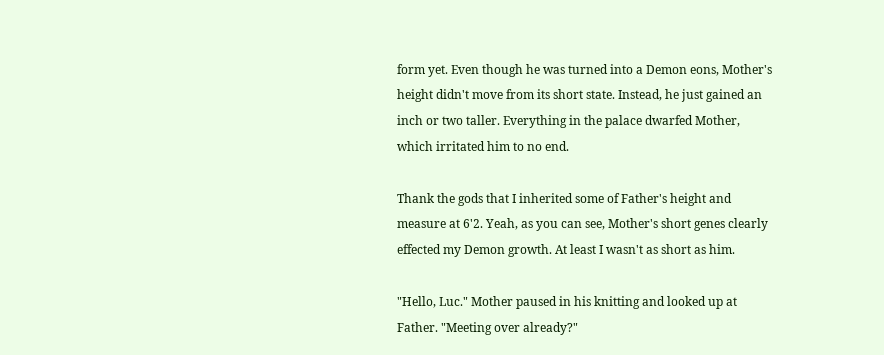form yet. Even though he was turned into a Demon eons, Mother's height didn't move from its short state. Instead, he just gained an inch or two taller. Everything in the palace dwarfed Mother, which irritated him to no end.

Thank the gods that I inherited some of Father's height and measure at 6'2. Yeah, as you can see, Mother's short genes clearly effected my Demon growth. At least I wasn't as short as him.

"Hello, Luc." Mother paused in his knitting and looked up at Father. "Meeting over already?"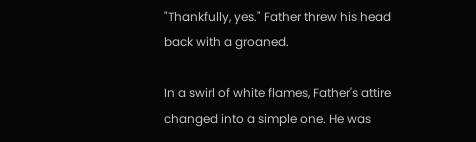"Thankfully, yes." Father threw his head back with a groaned.

In a swirl of white flames, Father's attire changed into a simple one. He was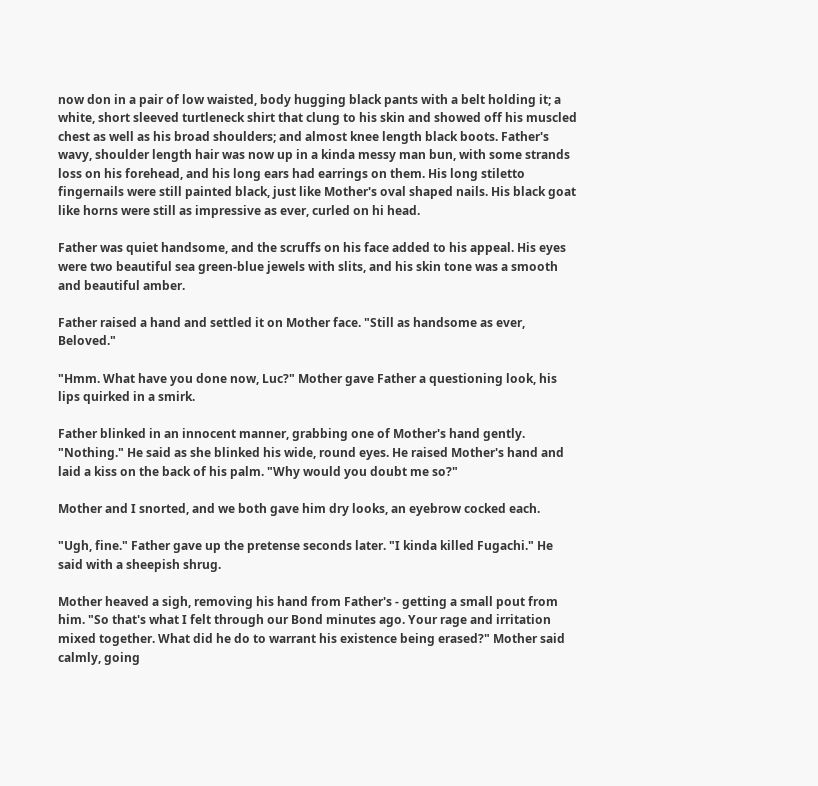now don in a pair of low waisted, body hugging black pants with a belt holding it; a white, short sleeved turtleneck shirt that clung to his skin and showed off his muscled chest as well as his broad shoulders; and almost knee length black boots. Father's wavy, shoulder length hair was now up in a kinda messy man bun, with some strands loss on his forehead, and his long ears had earrings on them. His long stiletto fingernails were still painted black, just like Mother's oval shaped nails. His black goat like horns were still as impressive as ever, curled on hi head.

Father was quiet handsome, and the scruffs on his face added to his appeal. His eyes were two beautiful sea green-blue jewels with slits, and his skin tone was a smooth and beautiful amber.

Father raised a hand and settled it on Mother face. "Still as handsome as ever, Beloved."

"Hmm. What have you done now, Luc?" Mother gave Father a questioning look, his lips quirked in a smirk.

Father blinked in an innocent manner, grabbing one of Mother's hand gently. "Nothing." He said as she blinked his wide, round eyes. He raised Mother's hand and laid a kiss on the back of his palm. "Why would you doubt me so?"

Mother and I snorted, and we both gave him dry looks, an eyebrow cocked each.

"Ugh, fine." Father gave up the pretense seconds later. "I kinda killed Fugachi." He said with a sheepish shrug.

Mother heaved a sigh, removing his hand from Father's - getting a small pout from him. "So that's what I felt through our Bond minutes ago. Your rage and irritation mixed together. What did he do to warrant his existence being erased?" Mother said calmly, going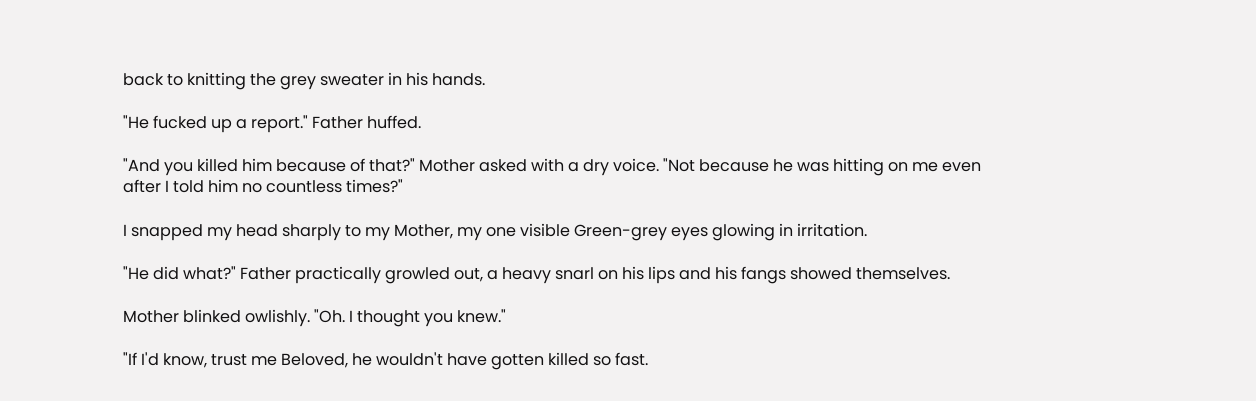back to knitting the grey sweater in his hands.

"He fucked up a report." Father huffed.

"And you killed him because of that?" Mother asked with a dry voice. "Not because he was hitting on me even after I told him no countless times?"

I snapped my head sharply to my Mother, my one visible Green-grey eyes glowing in irritation.

"He did what?" Father practically growled out, a heavy snarl on his lips and his fangs showed themselves.

Mother blinked owlishly. "Oh. I thought you knew."

"If I'd know, trust me Beloved, he wouldn't have gotten killed so fast.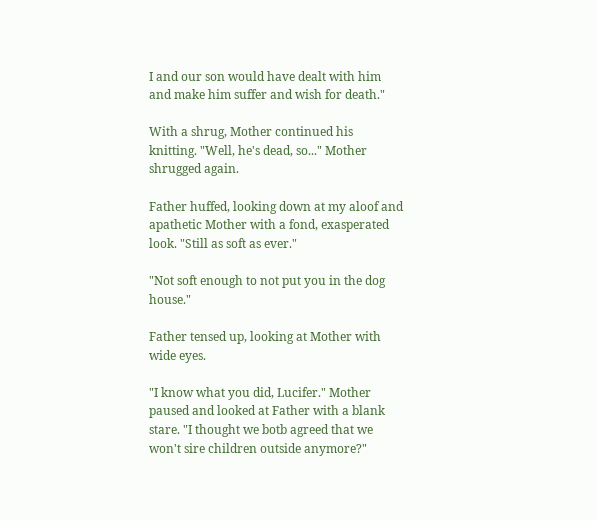I and our son would have dealt with him and make him suffer and wish for death."

With a shrug, Mother continued his knitting. "Well, he's dead, so..." Mother shrugged again.

Father huffed, looking down at my aloof and apathetic Mother with a fond, exasperated look. "Still as soft as ever."

"Not soft enough to not put you in the dog house."

Father tensed up, looking at Mother with wide eyes.

"I know what you did, Lucifer." Mother paused and looked at Father with a blank stare. "I thought we botb agreed that we won't sire children outside anymore?"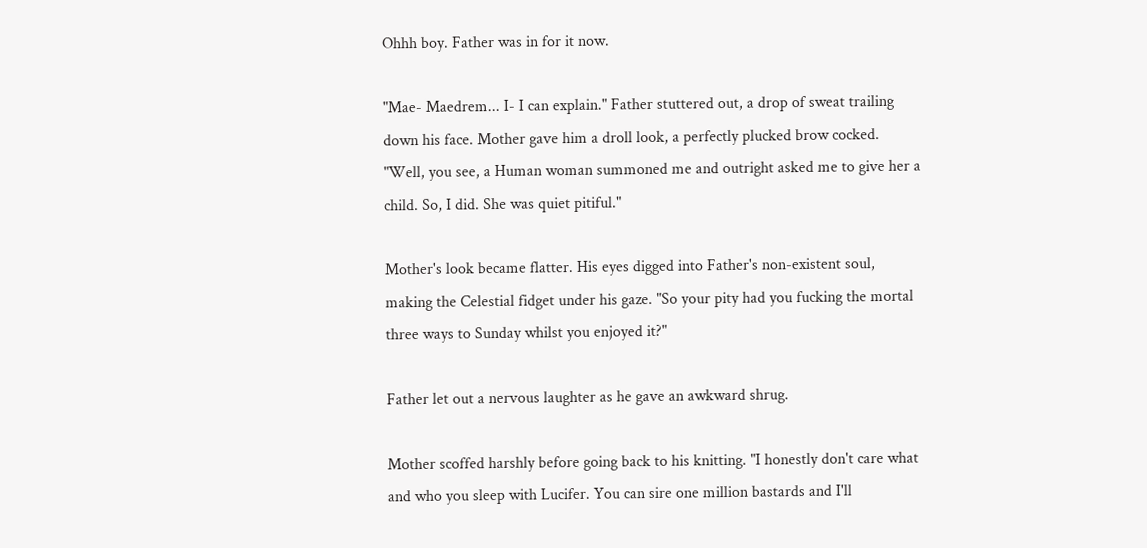Ohhh boy. Father was in for it now.

"Mae- Maedrem... I- I can explain." Father stuttered out, a drop of sweat trailing down his face. Mother gave him a droll look, a perfectly plucked brow cocked. "Well, you see, a Human woman summoned me and outright asked me to give her a child. So, I did. She was quiet pitiful."

Mother's look became flatter. His eyes digged into Father's non-existent soul, making the Celestial fidget under his gaze. "So your pity had you fucking the mortal three ways to Sunday whilst you enjoyed it?"

Father let out a nervous laughter as he gave an awkward shrug.

Mother scoffed harshly before going back to his knitting. "I honestly don't care what and who you sleep with Lucifer. You can sire one million bastards and I'll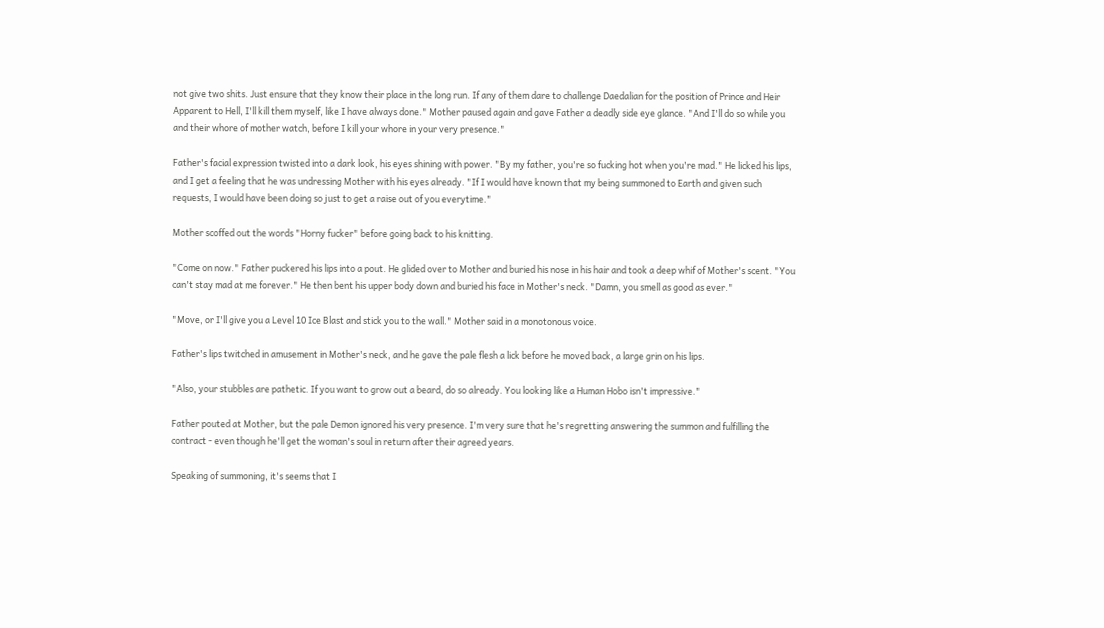not give two shits. Just ensure that they know their place in the long run. If any of them dare to challenge Daedalian for the position of Prince and Heir Apparent to Hell, I'll kill them myself, like I have always done." Mother paused again and gave Father a deadly side eye glance. "And I'll do so while you and their whore of mother watch, before I kill your whore in your very presence."

Father's facial expression twisted into a dark look, his eyes shining with power. "By my father, you're so fucking hot when you're mad." He licked his lips, and I get a feeling that he was undressing Mother with his eyes already. "If I would have known that my being summoned to Earth and given such requests, I would have been doing so just to get a raise out of you everytime."

Mother scoffed out the words "Horny fucker" before going back to his knitting.

"Come on now." Father puckered his lips into a pout. He glided over to Mother and buried his nose in his hair and took a deep whif of Mother's scent. "You can't stay mad at me forever." He then bent his upper body down and buried his face in Mother's neck. "Damn, you smell as good as ever."

"Move, or I'll give you a Level 10 Ice Blast and stick you to the wall." Mother said in a monotonous voice.

Father's lips twitched in amusement in Mother's neck, and he gave the pale flesh a lick before he moved back, a large grin on his lips.

"Also, your stubbles are pathetic. If you want to grow out a beard, do so already. You looking like a Human Hobo isn't impressive."

Father pouted at Mother, but the pale Demon ignored his very presence. I'm very sure that he's regretting answering the summon and fulfilling the contract - even though he'll get the woman's soul in return after their agreed years.

Speaking of summoning, it's seems that I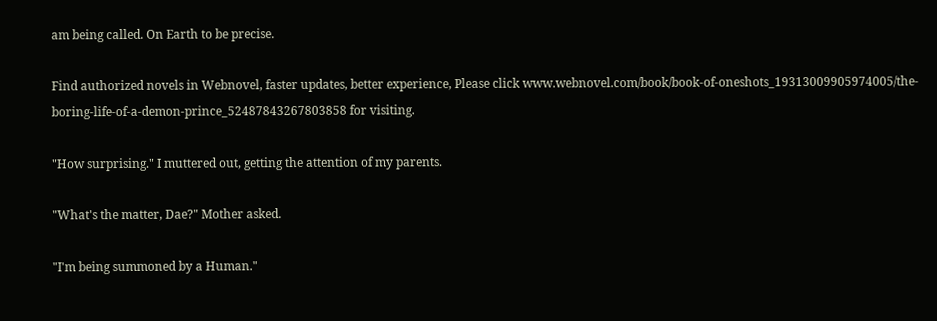am being called. On Earth to be precise.

Find authorized novels in Webnovel, faster updates, better experience, Please click www.webnovel.com/book/book-of-oneshots_19313009905974005/the-boring-life-of-a-demon-prince_52487843267803858 for visiting.

"How surprising." I muttered out, getting the attention of my parents.

"What's the matter, Dae?" Mother asked.

"I'm being summoned by a Human."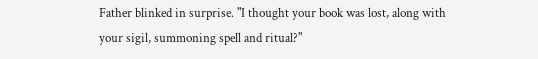Father blinked in surprise. "I thought your book was lost, along with your sigil, summoning spell and ritual?"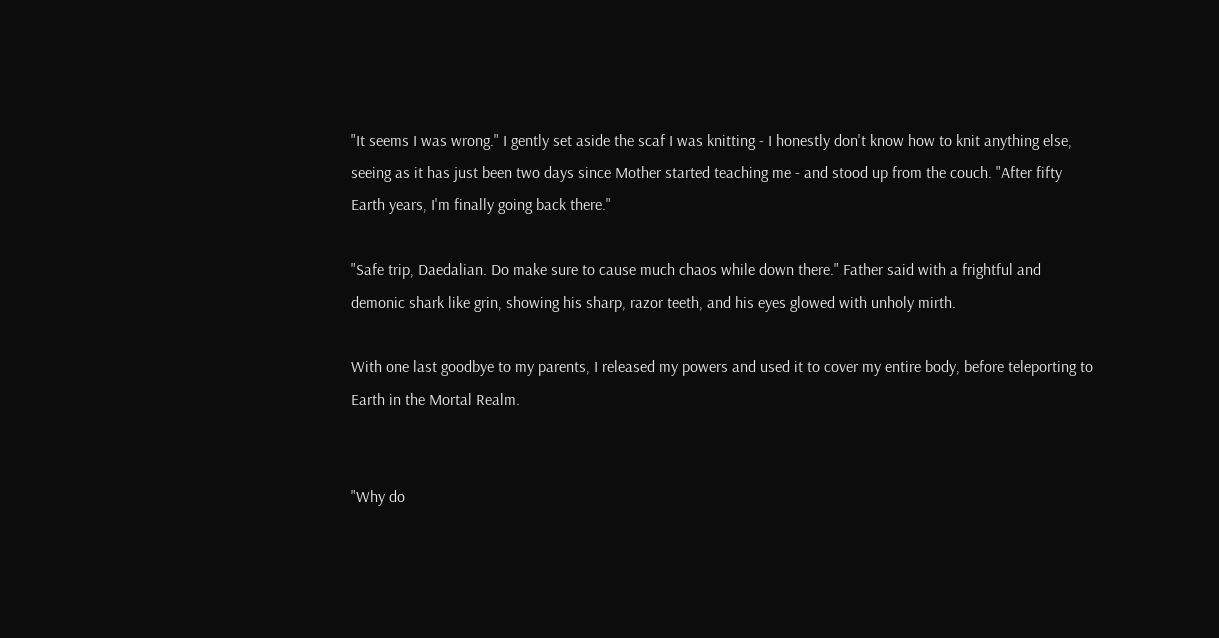"It seems I was wrong." I gently set aside the scaf I was knitting - I honestly don't know how to knit anything else, seeing as it has just been two days since Mother started teaching me - and stood up from the couch. "After fifty Earth years, I'm finally going back there."

"Safe trip, Daedalian. Do make sure to cause much chaos while down there." Father said with a frightful and demonic shark like grin, showing his sharp, razor teeth, and his eyes glowed with unholy mirth.

With one last goodbye to my parents, I released my powers and used it to cover my entire body, before teleporting to Earth in the Mortal Realm.


"Why do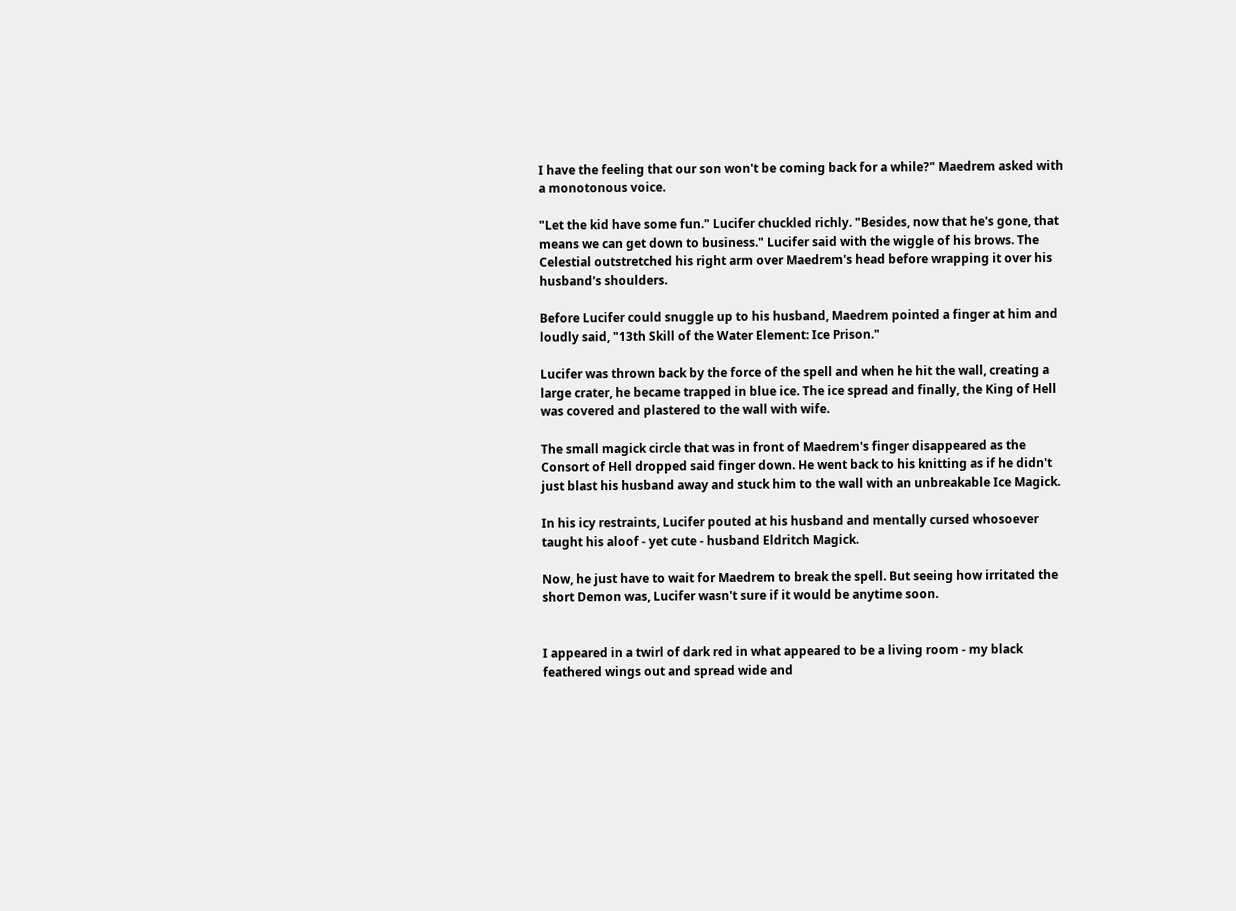I have the feeling that our son won't be coming back for a while?" Maedrem asked with a monotonous voice.

"Let the kid have some fun." Lucifer chuckled richly. "Besides, now that he's gone, that means we can get down to business." Lucifer said with the wiggle of his brows. The Celestial outstretched his right arm over Maedrem's head before wrapping it over his husband's shoulders.

Before Lucifer could snuggle up to his husband, Maedrem pointed a finger at him and loudly said, "13th Skill of the Water Element: Ice Prison."

Lucifer was thrown back by the force of the spell and when he hit the wall, creating a large crater, he became trapped in blue ice. The ice spread and finally, the King of Hell was covered and plastered to the wall with wife.

The small magick circle that was in front of Maedrem's finger disappeared as the Consort of Hell dropped said finger down. He went back to his knitting as if he didn't just blast his husband away and stuck him to the wall with an unbreakable Ice Magick.

In his icy restraints, Lucifer pouted at his husband and mentally cursed whosoever taught his aloof - yet cute - husband Eldritch Magick.

Now, he just have to wait for Maedrem to break the spell. But seeing how irritated the short Demon was, Lucifer wasn't sure if it would be anytime soon.


I appeared in a twirl of dark red in what appeared to be a living room - my black feathered wings out and spread wide and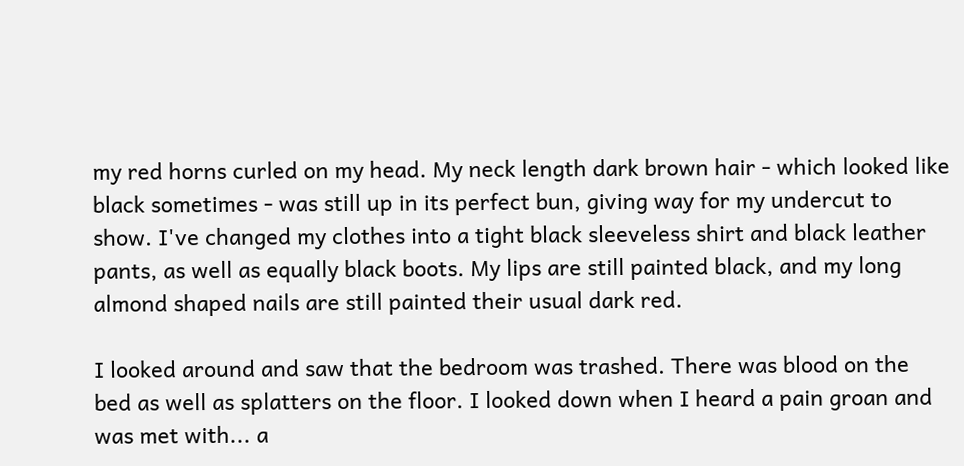my red horns curled on my head. My neck length dark brown hair - which looked like black sometimes - was still up in its perfect bun, giving way for my undercut to show. I've changed my clothes into a tight black sleeveless shirt and black leather pants, as well as equally black boots. My lips are still painted black, and my long almond shaped nails are still painted their usual dark red.

I looked around and saw that the bedroom was trashed. There was blood on the bed as well as splatters on the floor. I looked down when I heard a pain groan and was met with... a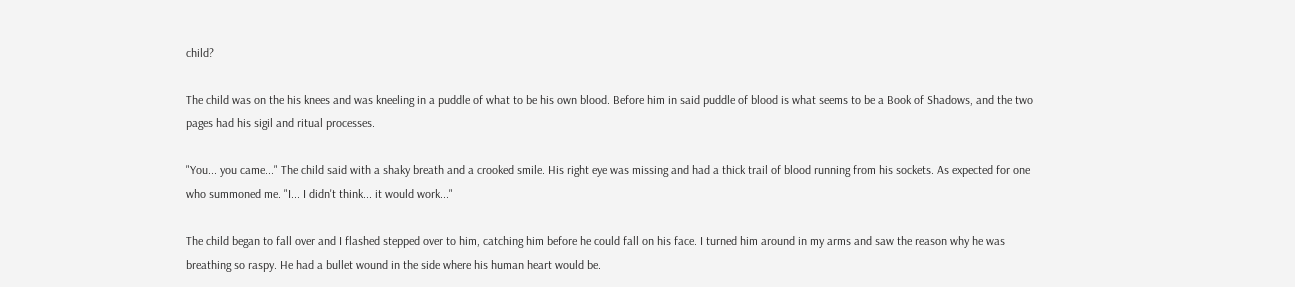child?

The child was on the his knees and was kneeling in a puddle of what to be his own blood. Before him in said puddle of blood is what seems to be a Book of Shadows, and the two pages had his sigil and ritual processes.

"You... you came..." The child said with a shaky breath and a crooked smile. His right eye was missing and had a thick trail of blood running from his sockets. As expected for one who summoned me. "I... I didn't think... it would work..."

The child began to fall over and I flashed stepped over to him, catching him before he could fall on his face. I turned him around in my arms and saw the reason why he was breathing so raspy. He had a bullet wound in the side where his human heart would be.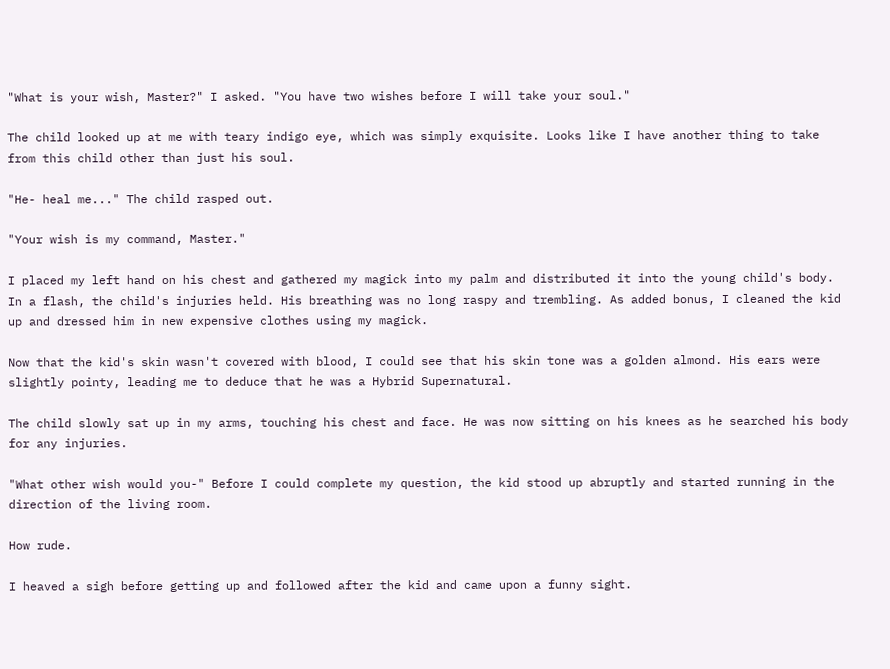"What is your wish, Master?" I asked. "You have two wishes before I will take your soul."

The child looked up at me with teary indigo eye, which was simply exquisite. Looks like I have another thing to take from this child other than just his soul.

"He- heal me..." The child rasped out.

"Your wish is my command, Master."

I placed my left hand on his chest and gathered my magick into my palm and distributed it into the young child's body. In a flash, the child's injuries held. His breathing was no long raspy and trembling. As added bonus, I cleaned the kid up and dressed him in new expensive clothes using my magick.

Now that the kid's skin wasn't covered with blood, I could see that his skin tone was a golden almond. His ears were slightly pointy, leading me to deduce that he was a Hybrid Supernatural.

The child slowly sat up in my arms, touching his chest and face. He was now sitting on his knees as he searched his body for any injuries.

"What other wish would you-" Before I could complete my question, the kid stood up abruptly and started running in the direction of the living room.

How rude.

I heaved a sigh before getting up and followed after the kid and came upon a funny sight.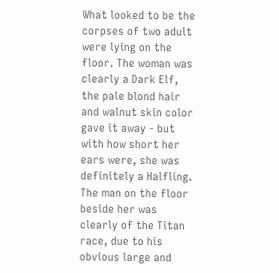What looked to be the corpses of two adult were lying on the floor. The woman was clearly a Dark Elf, the pale blond hair and walnut skin color gave it away - but with how short her ears were, she was definitely a Halfling. The man on the floor beside her was clearly of the Titan race, due to his obvious large and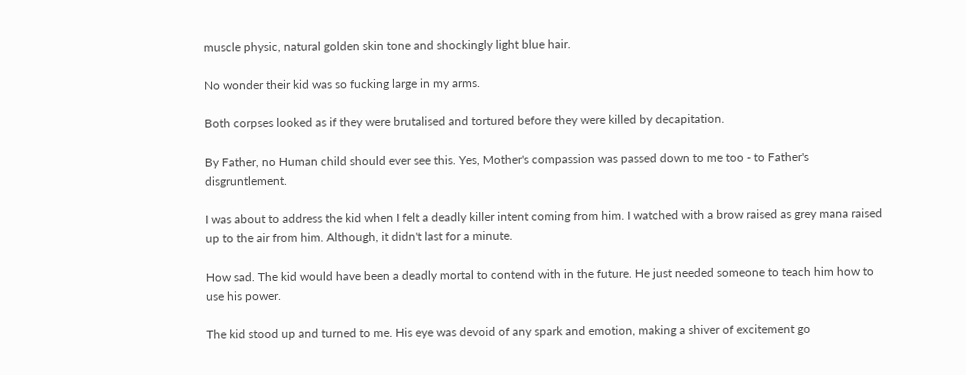muscle physic, natural golden skin tone and shockingly light blue hair.

No wonder their kid was so fucking large in my arms.

Both corpses looked as if they were brutalised and tortured before they were killed by decapitation.

By Father, no Human child should ever see this. Yes, Mother's compassion was passed down to me too - to Father's disgruntlement.

I was about to address the kid when I felt a deadly killer intent coming from him. I watched with a brow raised as grey mana raised up to the air from him. Although, it didn't last for a minute.

How sad. The kid would have been a deadly mortal to contend with in the future. He just needed someone to teach him how to use his power.

The kid stood up and turned to me. His eye was devoid of any spark and emotion, making a shiver of excitement go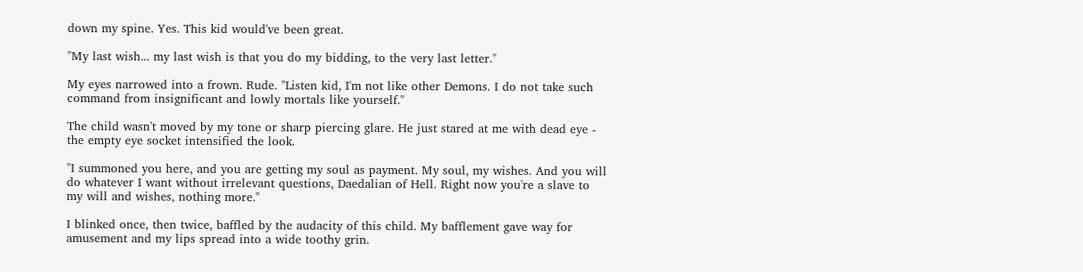down my spine. Yes. This kid would've been great.

"My last wish... my last wish is that you do my bidding, to the very last letter."

My eyes narrowed into a frown. Rude. "Listen kid, I'm not like other Demons. I do not take such command from insignificant and lowly mortals like yourself."

The child wasn't moved by my tone or sharp piercing glare. He just stared at me with dead eye - the empty eye socket intensified the look.

"I summoned you here, and you are getting my soul as payment. My soul, my wishes. And you will do whatever I want without irrelevant questions, Daedalian of Hell. Right now you're a slave to my will and wishes, nothing more."

I blinked once, then twice, baffled by the audacity of this child. My bafflement gave way for amusement and my lips spread into a wide toothy grin.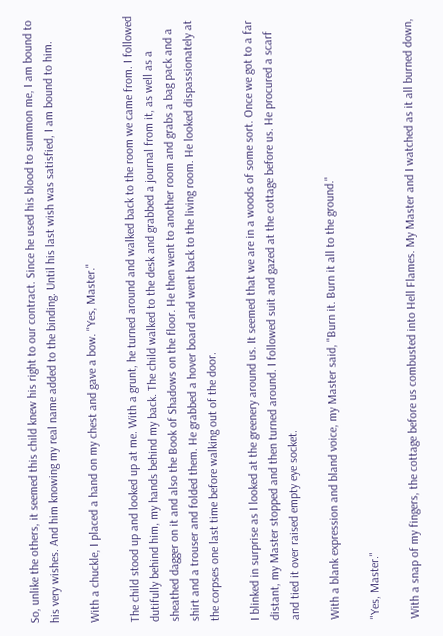So, unlike the others, it seemed this child knew his right to our contract. Since he used his blood to summon me, I am bound to his very wishes. And him knowing my real name added to the binding. Until his last wish was satisfied, I am bound to him.

With a chuckle, I placed a hand on my chest and gave a bow. "Yes, Master."

The child stood up and looked up at me. With a grunt, he turned around and walked back to the room we came from. I followed dutifully behind him, my hands behind my back. The child walked to the desk and grabbed a journal from it, as well as a sheathed dagger on it and also the Book of Shadows on the floor. He then went to another room and grabs a bag pack and a shirt and a trouser and folded them. He grabbed a hover board and went back to the living room. He looked dispassionately at the corpses one last time before walking out of the door.

I blinked in surprise as I looked at the greenery around us. It seemed that we are in a woods of some sort. Once we got to a far distant, my Master stopped and then turned around. I followed suit and gazed at the cottage before us. He procured a scarf and tied it over raised empty eye socket.

With a blank expression and bland voice, my Master said, "Burn it. Burn it all to the ground."

"Yes, Master."

With a snap of my fingers, the cottage before us combusted into Hell Flames. My Master and I watched as it all burned down,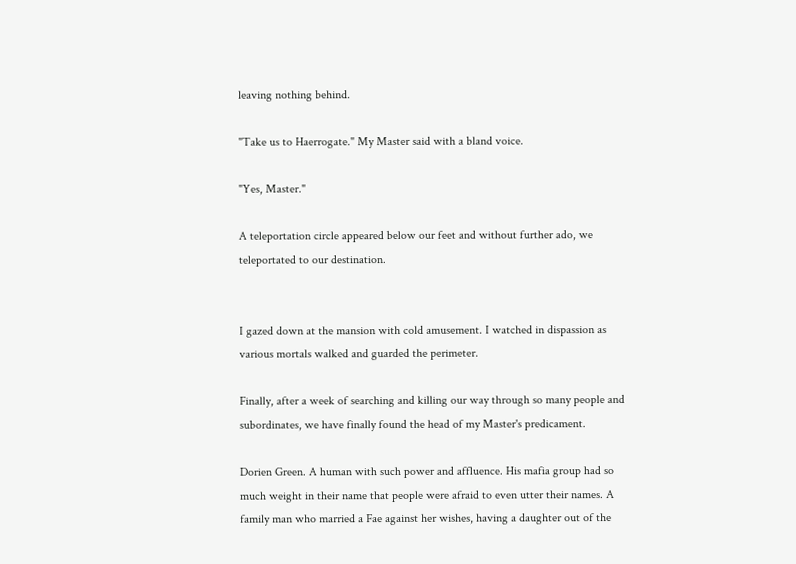leaving nothing behind.

"Take us to Haerrogate." My Master said with a bland voice.

"Yes, Master."

A teleportation circle appeared below our feet and without further ado, we teleportated to our destination.


I gazed down at the mansion with cold amusement. I watched in dispassion as various mortals walked and guarded the perimeter.

Finally, after a week of searching and killing our way through so many people and subordinates, we have finally found the head of my Master's predicament.

Dorien Green. A human with such power and affluence. His mafia group had so much weight in their name that people were afraid to even utter their names. A family man who married a Fae against her wishes, having a daughter out of the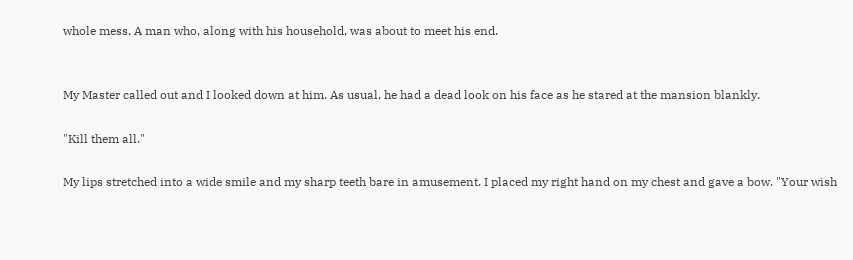whole mess. A man who, along with his household, was about to meet his end.


My Master called out and I looked down at him. As usual, he had a dead look on his face as he stared at the mansion blankly.

"Kill them all."

My lips stretched into a wide smile and my sharp teeth bare in amusement. I placed my right hand on my chest and gave a bow. "Your wish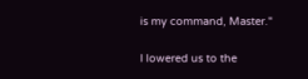is my command, Master."

I lowered us to the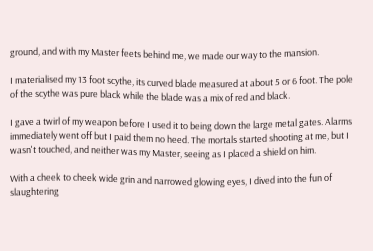ground, and with my Master feets behind me, we made our way to the mansion.

I materialised my 13 foot scythe, its curved blade measured at about 5 or 6 foot. The pole of the scythe was pure black while the blade was a mix of red and black.

I gave a twirl of my weapon before I used it to being down the large metal gates. Alarms immediately went off but I paid them no heed. The mortals started shooting at me, but I wasn't touched, and neither was my Master, seeing as I placed a shield on him.

With a cheek to cheek wide grin and narrowed glowing eyes, I dived into the fun of slaughtering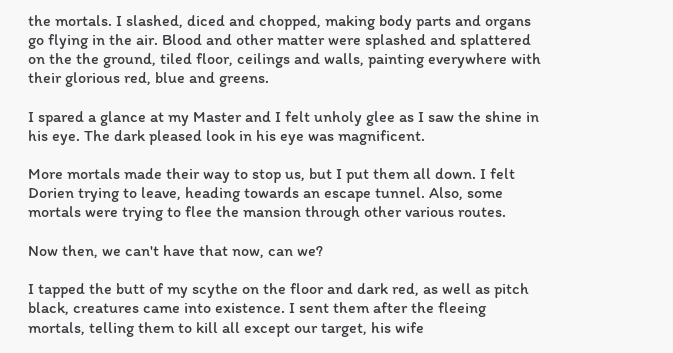the mortals. I slashed, diced and chopped, making body parts and organs go flying in the air. Blood and other matter were splashed and splattered on the the ground, tiled floor, ceilings and walls, painting everywhere with their glorious red, blue and greens.

I spared a glance at my Master and I felt unholy glee as I saw the shine in his eye. The dark pleased look in his eye was magnificent.

More mortals made their way to stop us, but I put them all down. I felt Dorien trying to leave, heading towards an escape tunnel. Also, some mortals were trying to flee the mansion through other various routes.

Now then, we can't have that now, can we?

I tapped the butt of my scythe on the floor and dark red, as well as pitch black, creatures came into existence. I sent them after the fleeing mortals, telling them to kill all except our target, his wife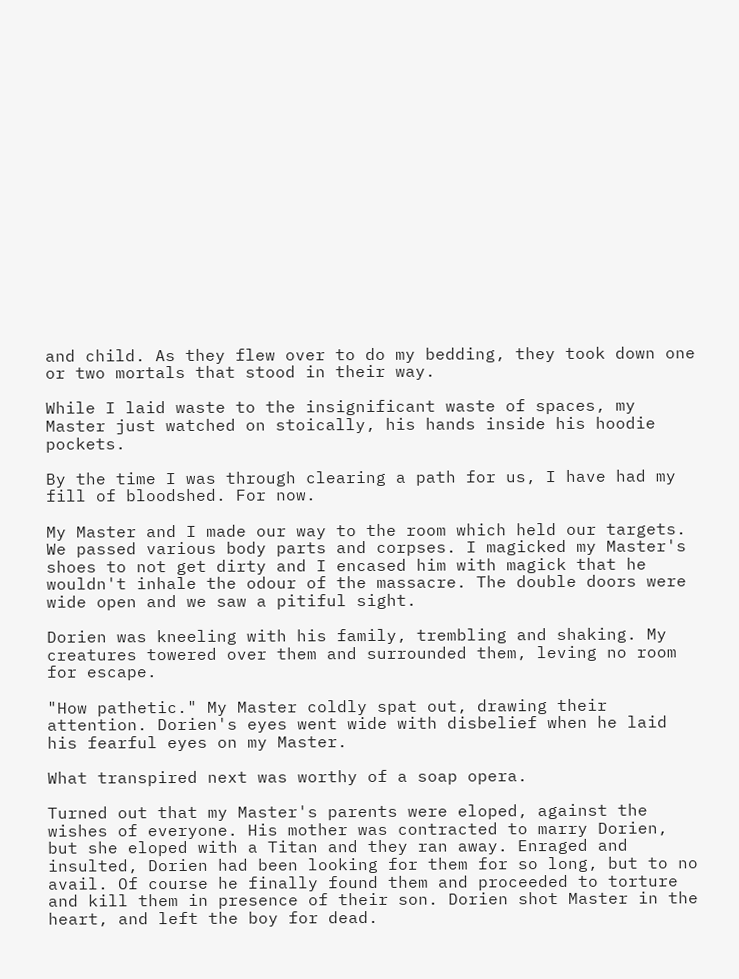and child. As they flew over to do my bedding, they took down one or two mortals that stood in their way.

While I laid waste to the insignificant waste of spaces, my Master just watched on stoically, his hands inside his hoodie pockets.

By the time I was through clearing a path for us, I have had my fill of bloodshed. For now.

My Master and I made our way to the room which held our targets. We passed various body parts and corpses. I magicked my Master's shoes to not get dirty and I encased him with magick that he wouldn't inhale the odour of the massacre. The double doors were wide open and we saw a pitiful sight.

Dorien was kneeling with his family, trembling and shaking. My creatures towered over them and surrounded them, leving no room for escape.

"How pathetic." My Master coldly spat out, drawing their attention. Dorien's eyes went wide with disbelief when he laid his fearful eyes on my Master.

What transpired next was worthy of a soap opera.

Turned out that my Master's parents were eloped, against the wishes of everyone. His mother was contracted to marry Dorien, but she eloped with a Titan and they ran away. Enraged and insulted, Dorien had been looking for them for so long, but to no avail. Of course he finally found them and proceeded to torture and kill them in presence of their son. Dorien shot Master in the heart, and left the boy for dead.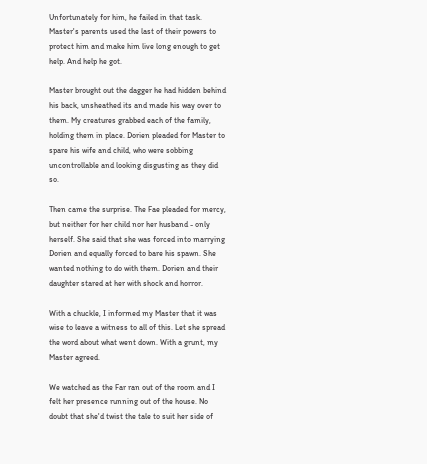Unfortunately for him, he failed in that task. Master's parents used the last of their powers to protect him and make him live long enough to get help. And help he got.

Master brought out the dagger he had hidden behind his back, unsheathed its and made his way over to them. My creatures grabbed each of the family, holding them in place. Dorien pleaded for Master to spare his wife and child, who were sobbing uncontrollable and looking disgusting as they did so.

Then came the surprise. The Fae pleaded for mercy, but neither for her child nor her husband - only herself. She said that she was forced into marrying Dorien and equally forced to bare his spawn. She wanted nothing to do with them. Dorien and their daughter stared at her with shock and horror.

With a chuckle, I informed my Master that it was wise to leave a witness to all of this. Let she spread the word about what went down. With a grunt, my Master agreed.

We watched as the Far ran out of the room and I felt her presence running out of the house. No doubt that she'd twist the tale to suit her side of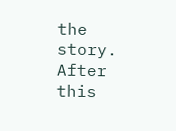the story. After this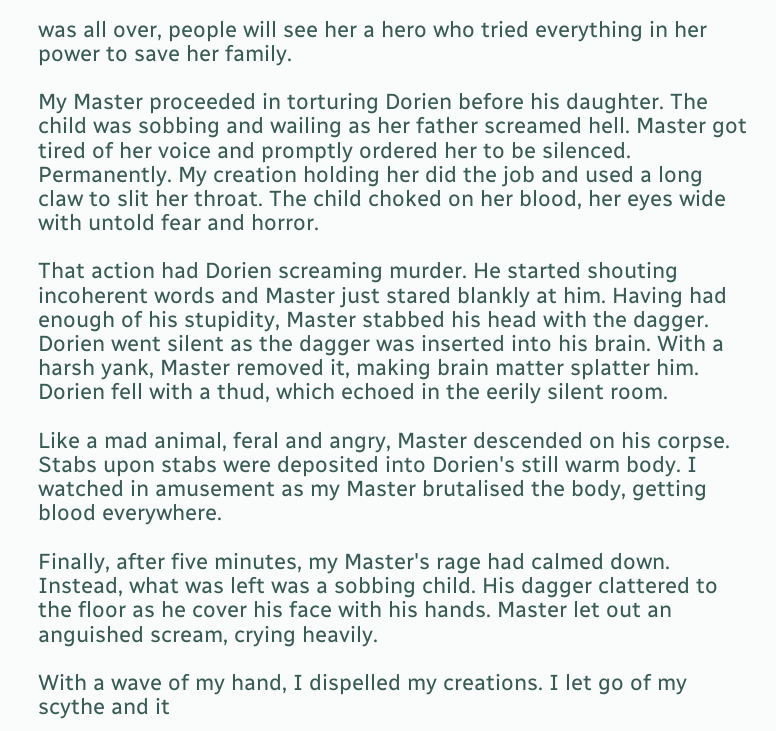was all over, people will see her a hero who tried everything in her power to save her family.

My Master proceeded in torturing Dorien before his daughter. The child was sobbing and wailing as her father screamed hell. Master got tired of her voice and promptly ordered her to be silenced. Permanently. My creation holding her did the job and used a long claw to slit her throat. The child choked on her blood, her eyes wide with untold fear and horror.

That action had Dorien screaming murder. He started shouting incoherent words and Master just stared blankly at him. Having had enough of his stupidity, Master stabbed his head with the dagger. Dorien went silent as the dagger was inserted into his brain. With a harsh yank, Master removed it, making brain matter splatter him. Dorien fell with a thud, which echoed in the eerily silent room.

Like a mad animal, feral and angry, Master descended on his corpse. Stabs upon stabs were deposited into Dorien's still warm body. I watched in amusement as my Master brutalised the body, getting blood everywhere.

Finally, after five minutes, my Master's rage had calmed down. Instead, what was left was a sobbing child. His dagger clattered to the floor as he cover his face with his hands. Master let out an anguished scream, crying heavily.

With a wave of my hand, I dispelled my creations. I let go of my scythe and it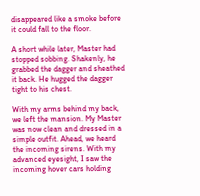disappeared like a smoke before it could fall to the floor.

A short while later, Master had stopped sobbing. Shakenly, he grabbed the dagger and sheathed it back. He hugged the dagger tight to his chest.

With my arms behind my back, we left the mansion. My Master was now clean and dressed in a simple outfit. Ahead, we heard the incoming sirens. With my advanced eyesight, I saw the incoming hover cars holding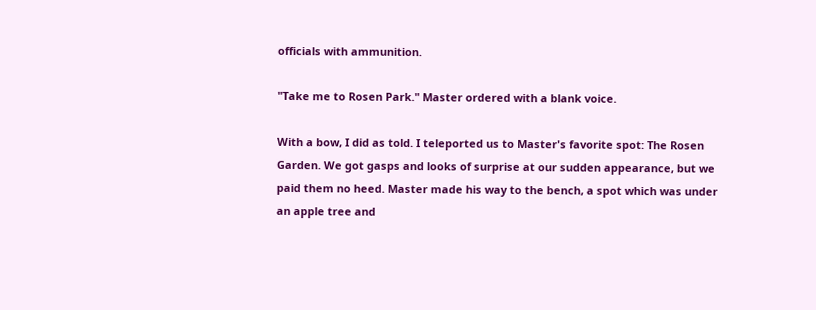officials with ammunition.

"Take me to Rosen Park." Master ordered with a blank voice.

With a bow, I did as told. I teleported us to Master's favorite spot: The Rosen Garden. We got gasps and looks of surprise at our sudden appearance, but we paid them no heed. Master made his way to the bench, a spot which was under an apple tree and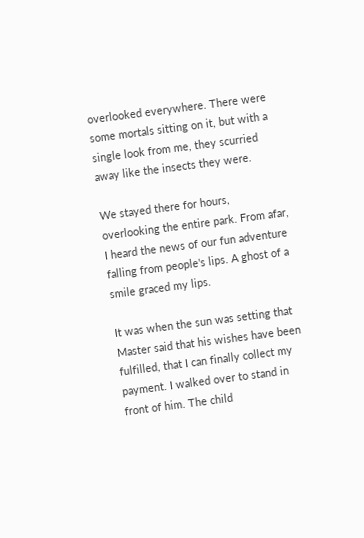overlooked everywhere. There were some mortals sitting on it, but with a single look from me, they scurried away like the insects they were.

We stayed there for hours, overlooking the entire park. From afar, I heard the news of our fun adventure falling from people's lips. A ghost of a smile graced my lips.

It was when the sun was setting that Master said that his wishes have been fulfilled, that I can finally collect my payment. I walked over to stand in front of him. The child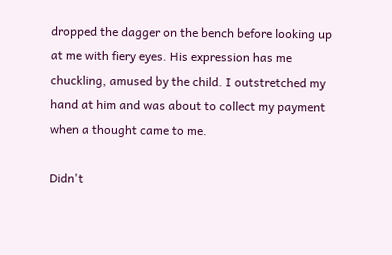dropped the dagger on the bench before looking up at me with fiery eyes. His expression has me chuckling, amused by the child. I outstretched my hand at him and was about to collect my payment when a thought came to me.

Didn't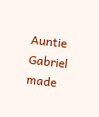Auntie Gabriel made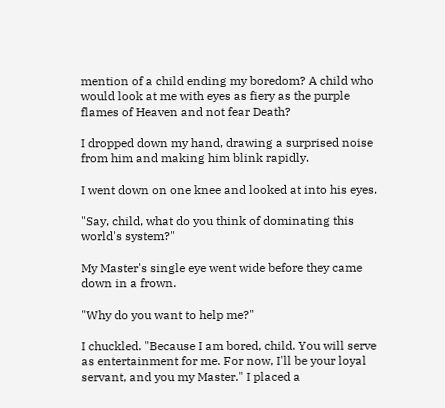mention of a child ending my boredom? A child who would look at me with eyes as fiery as the purple flames of Heaven and not fear Death?

I dropped down my hand, drawing a surprised noise from him and making him blink rapidly.

I went down on one knee and looked at into his eyes.

"Say, child, what do you think of dominating this world's system?"

My Master's single eye went wide before they came down in a frown.

"Why do you want to help me?"

I chuckled. "Because I am bored, child. You will serve as entertainment for me. For now, I'll be your loyal servant, and you my Master." I placed a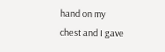hand on my chest and I gave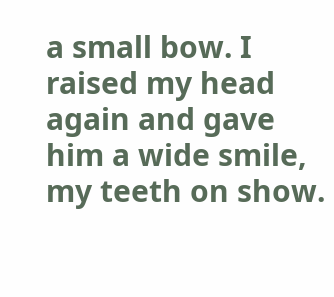a small bow. I raised my head again and gave him a wide smile, my teeth on show.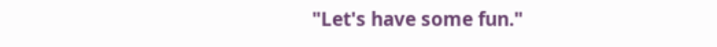"Let's have some fun."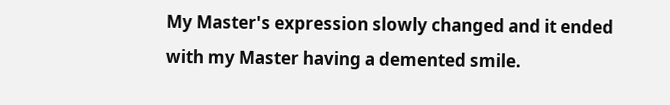My Master's expression slowly changed and it ended with my Master having a demented smile.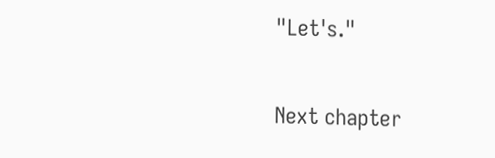"Let's."

Next chapter